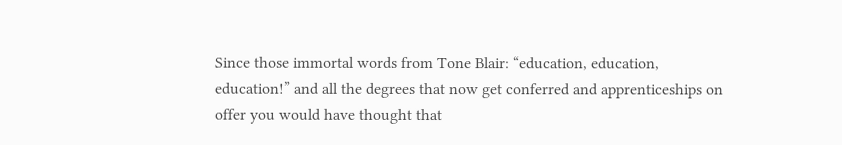Since those immortal words from Tone Blair: “education, education, education!” and all the degrees that now get conferred and apprenticeships on offer you would have thought that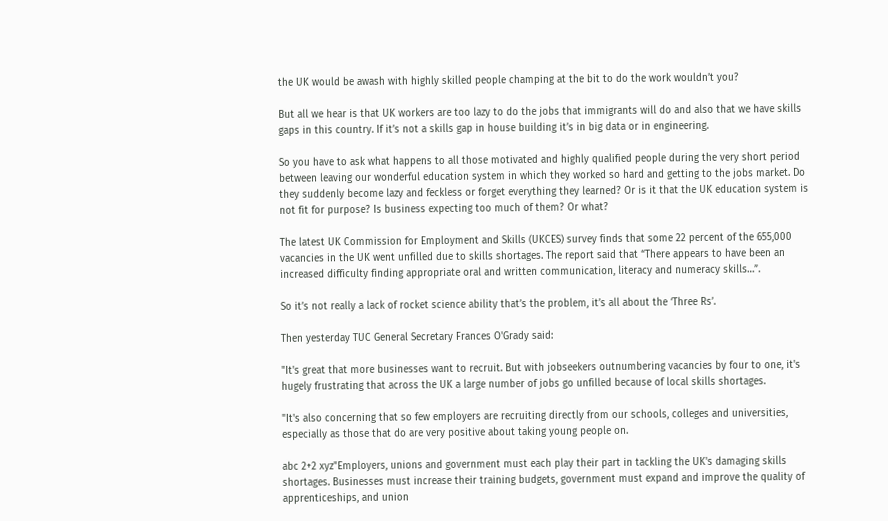the UK would be awash with highly skilled people champing at the bit to do the work wouldn’t you?

But all we hear is that UK workers are too lazy to do the jobs that immigrants will do and also that we have skills gaps in this country. If it’s not a skills gap in house building it’s in big data or in engineering.

So you have to ask what happens to all those motivated and highly qualified people during the very short period between leaving our wonderful education system in which they worked so hard and getting to the jobs market. Do they suddenly become lazy and feckless or forget everything they learned? Or is it that the UK education system is not fit for purpose? Is business expecting too much of them? Or what?

The latest UK Commission for Employment and Skills (UKCES) survey finds that some 22 percent of the 655,000 vacancies in the UK went unfilled due to skills shortages. The report said that “There appears to have been an increased difficulty finding appropriate oral and written communication, literacy and numeracy skills…”.

So it’s not really a lack of rocket science ability that’s the problem, it’s all about the ‘Three Rs’.

Then yesterday TUC General Secretary Frances O'Grady said:

"It's great that more businesses want to recruit. But with jobseekers outnumbering vacancies by four to one, it's hugely frustrating that across the UK a large number of jobs go unfilled because of local skills shortages.

"It's also concerning that so few employers are recruiting directly from our schools, colleges and universities, especially as those that do are very positive about taking young people on.

abc 2+2 xyz"Employers, unions and government must each play their part in tackling the UK's damaging skills shortages. Businesses must increase their training budgets, government must expand and improve the quality of apprenticeships, and union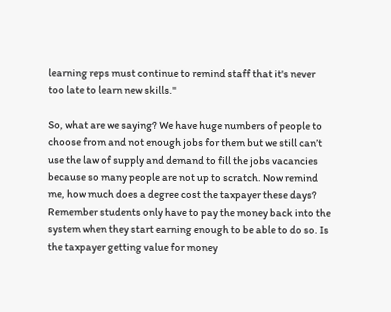learning reps must continue to remind staff that it's never too late to learn new skills."

So, what are we saying? We have huge numbers of people to choose from and not enough jobs for them but we still can’t use the law of supply and demand to fill the jobs vacancies because so many people are not up to scratch. Now remind me, how much does a degree cost the taxpayer these days? Remember students only have to pay the money back into the system when they start earning enough to be able to do so. Is the taxpayer getting value for money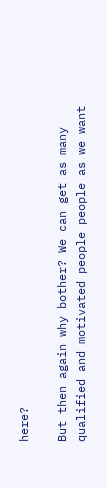here?

But then again why bother? We can get as many qualified and motivated people people as we want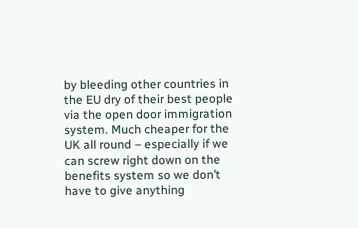by bleeding other countries in the EU dry of their best people via the open door immigration system. Much cheaper for the UK all round – especially if we can screw right down on the benefits system so we don’t have to give anything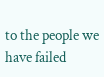to the people we have failed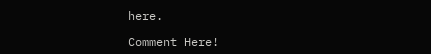here.

Comment Here!